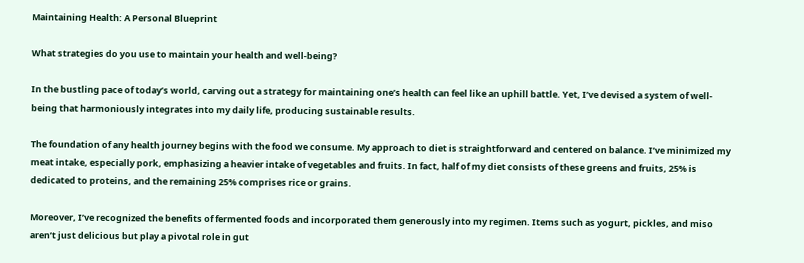Maintaining Health: A Personal Blueprint

What strategies do you use to maintain your health and well-being?

In the bustling pace of today’s world, carving out a strategy for maintaining one’s health can feel like an uphill battle. Yet, I’ve devised a system of well-being that harmoniously integrates into my daily life, producing sustainable results.

The foundation of any health journey begins with the food we consume. My approach to diet is straightforward and centered on balance. I’ve minimized my meat intake, especially pork, emphasizing a heavier intake of vegetables and fruits. In fact, half of my diet consists of these greens and fruits, 25% is dedicated to proteins, and the remaining 25% comprises rice or grains.

Moreover, I’ve recognized the benefits of fermented foods and incorporated them generously into my regimen. Items such as yogurt, pickles, and miso aren’t just delicious but play a pivotal role in gut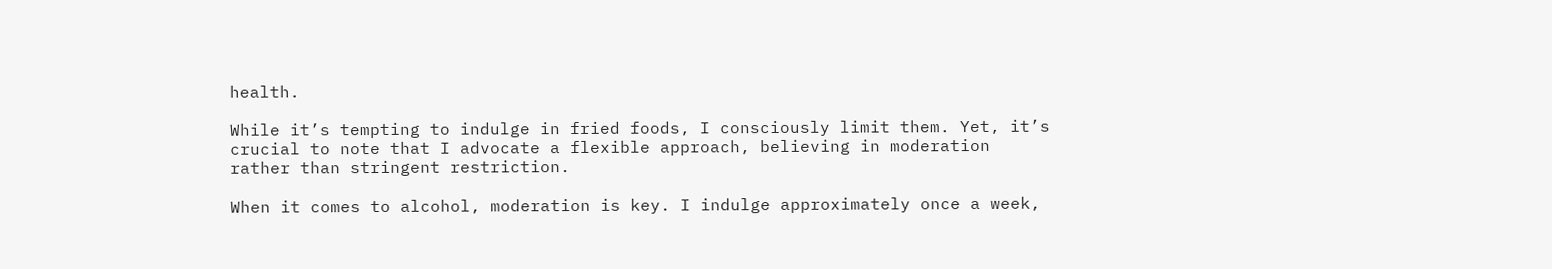health.

While it’s tempting to indulge in fried foods, I consciously limit them. Yet, it’s crucial to note that I advocate a flexible approach, believing in moderation rather than stringent restriction.

When it comes to alcohol, moderation is key. I indulge approximately once a week,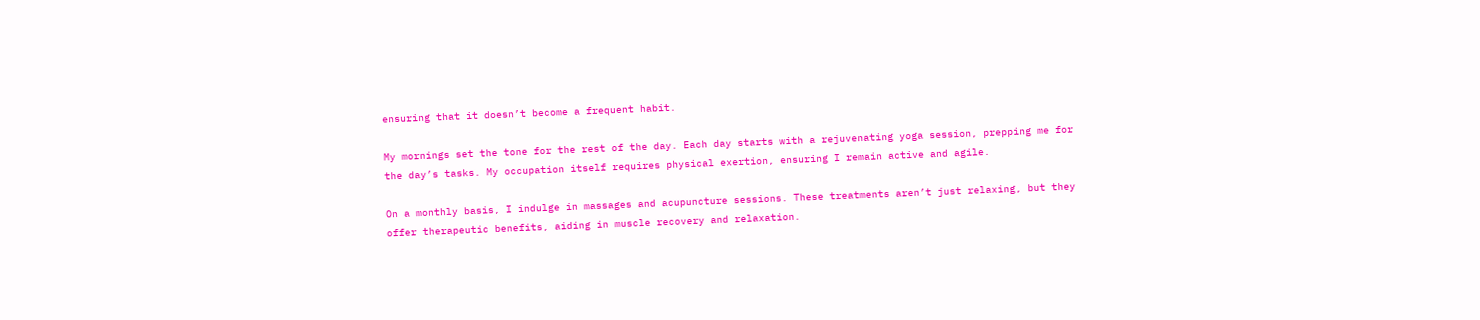ensuring that it doesn’t become a frequent habit.

My mornings set the tone for the rest of the day. Each day starts with a rejuvenating yoga session, prepping me for the day’s tasks. My occupation itself requires physical exertion, ensuring I remain active and agile.

On a monthly basis, I indulge in massages and acupuncture sessions. These treatments aren’t just relaxing, but they offer therapeutic benefits, aiding in muscle recovery and relaxation.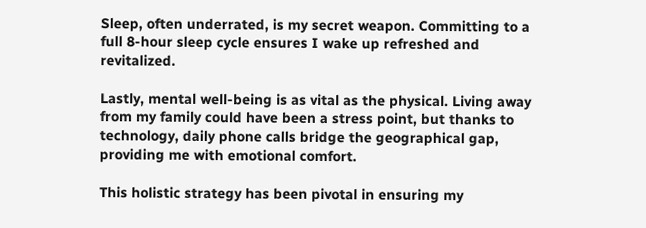Sleep, often underrated, is my secret weapon. Committing to a full 8-hour sleep cycle ensures I wake up refreshed and revitalized.

Lastly, mental well-being is as vital as the physical. Living away from my family could have been a stress point, but thanks to technology, daily phone calls bridge the geographical gap, providing me with emotional comfort.

This holistic strategy has been pivotal in ensuring my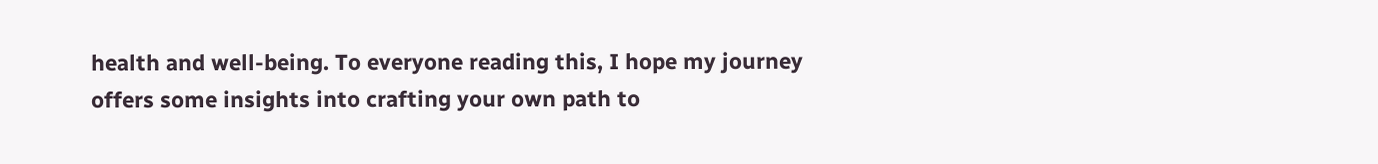health and well-being. To everyone reading this, I hope my journey offers some insights into crafting your own path to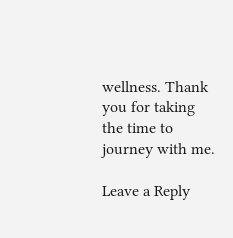wellness. Thank you for taking the time to journey with me.

Leave a Reply